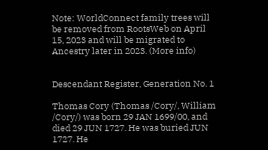Note: WorldConnect family trees will be removed from RootsWeb on April 15, 2023 and will be migrated to Ancestry later in 2023. (More info)


Descendant Register, Generation No. 1

Thomas Cory (Thomas /Cory/, William /Cory/) was born 29 JAN 1699/00, and died 29 JUN 1727. He was buried JUN 1727. He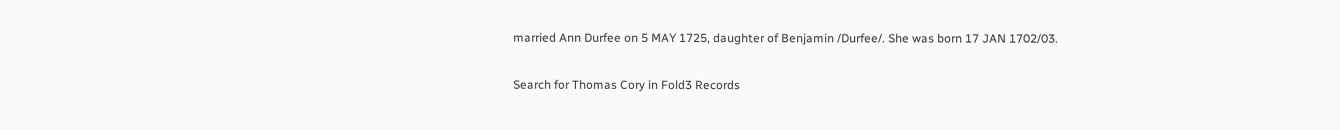married Ann Durfee on 5 MAY 1725, daughter of Benjamin /Durfee/. She was born 17 JAN 1702/03.

Search for Thomas Cory in Fold3 Records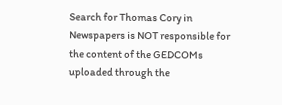Search for Thomas Cory in Newspapers is NOT responsible for the content of the GEDCOMs uploaded through the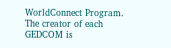WorldConnect Program. The creator of each GEDCOM is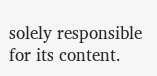solely responsible for its content.